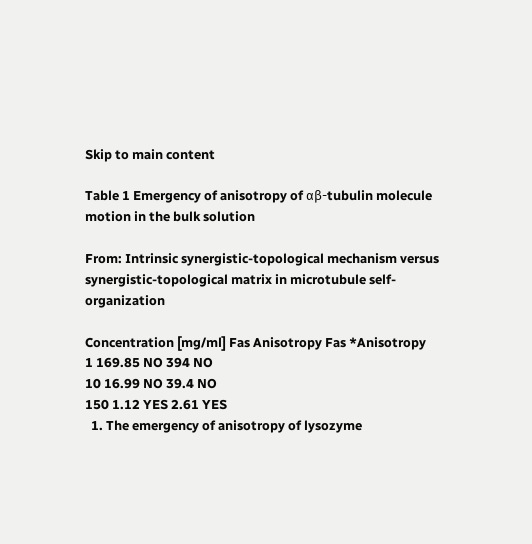Skip to main content

Table 1 Emergency of anisotropy of αβ-tubulin molecule motion in the bulk solution

From: Intrinsic synergistic-topological mechanism versus synergistic-topological matrix in microtubule self-organization

Concentration [mg/ml] Fas Anisotropy Fas *Anisotropy
1 169.85 NO 394 NO
10 16.99 NO 39.4 NO
150 1.12 YES 2.61 YES
  1. The emergency of anisotropy of lysozyme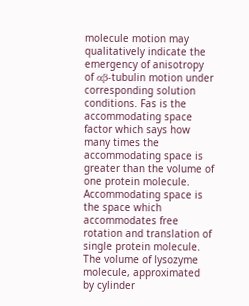molecule motion may qualitatively indicate the emergency of anisotropy of αβ-tubulin motion under corresponding solution conditions. Fas is the accommodating space factor which says how many times the accommodating space is greater than the volume of one protein molecule. Accommodating space is the space which accommodates free rotation and translation of single protein molecule. The volume of lysozyme molecule, approximated by cylinder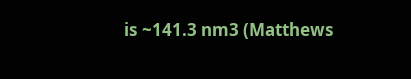is ~141.3 nm3 (Matthews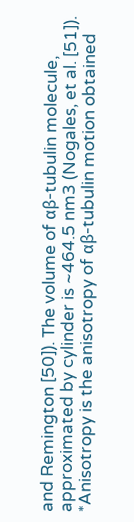and Remington [50]). The volume of αβ-tubulin molecule, approximated by cylinder is ~464.5 nm3 (Nogales, et al. [51]). *Anisotropy is the anisotropy of αβ-tubulin motion obtained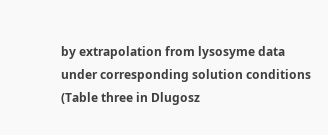by extrapolation from lysosyme data under corresponding solution conditions (Table three in Dlugosz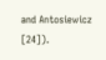and Antosiewicz [24]).